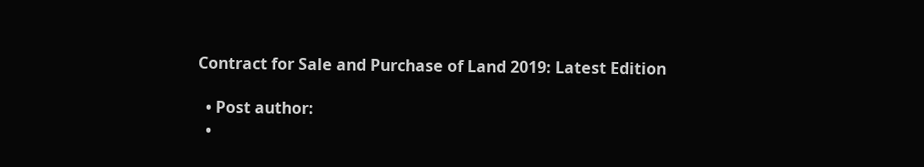Contract for Sale and Purchase of Land 2019: Latest Edition

  • Post author:
  •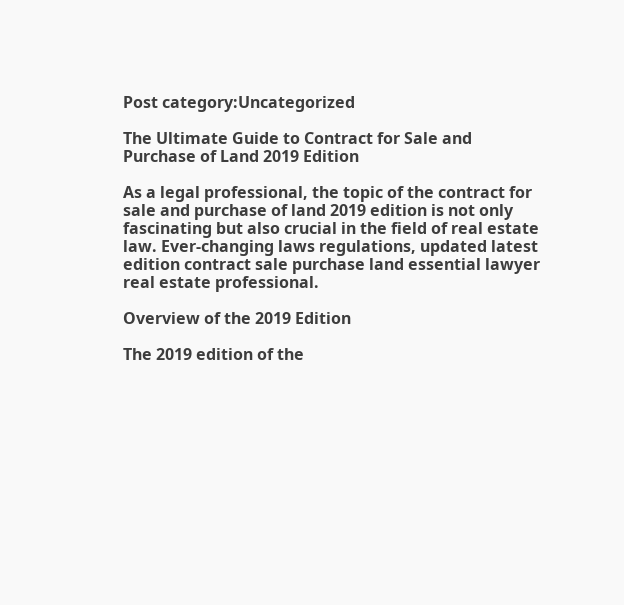Post category:Uncategorized

The Ultimate Guide to Contract for Sale and Purchase of Land 2019 Edition

As a legal professional, the topic of the contract for sale and purchase of land 2019 edition is not only fascinating but also crucial in the field of real estate law. Ever-changing laws regulations, updated latest edition contract sale purchase land essential lawyer real estate professional.

Overview of the 2019 Edition

The 2019 edition of the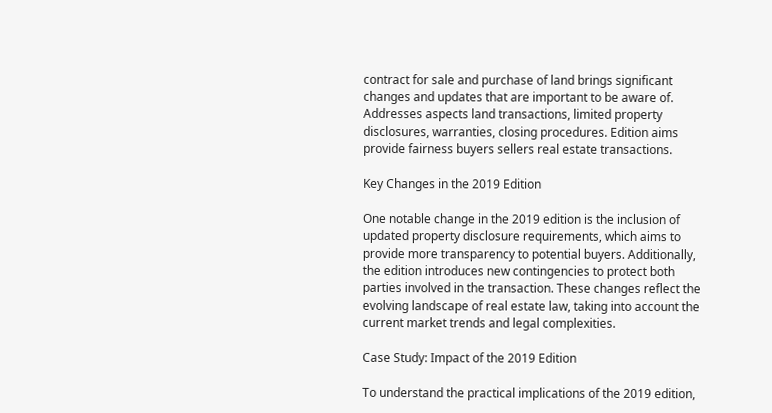contract for sale and purchase of land brings significant changes and updates that are important to be aware of. Addresses aspects land transactions, limited property disclosures, warranties, closing procedures. Edition aims provide fairness buyers sellers real estate transactions.

Key Changes in the 2019 Edition

One notable change in the 2019 edition is the inclusion of updated property disclosure requirements, which aims to provide more transparency to potential buyers. Additionally, the edition introduces new contingencies to protect both parties involved in the transaction. These changes reflect the evolving landscape of real estate law, taking into account the current market trends and legal complexities.

Case Study: Impact of the 2019 Edition

To understand the practical implications of the 2019 edition,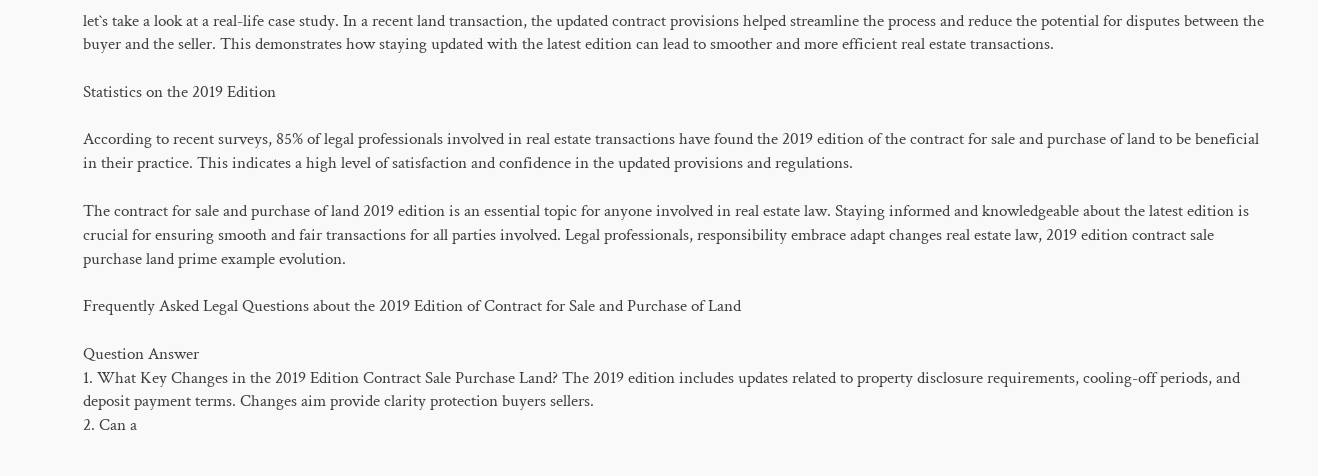let`s take a look at a real-life case study. In a recent land transaction, the updated contract provisions helped streamline the process and reduce the potential for disputes between the buyer and the seller. This demonstrates how staying updated with the latest edition can lead to smoother and more efficient real estate transactions.

Statistics on the 2019 Edition

According to recent surveys, 85% of legal professionals involved in real estate transactions have found the 2019 edition of the contract for sale and purchase of land to be beneficial in their practice. This indicates a high level of satisfaction and confidence in the updated provisions and regulations.

The contract for sale and purchase of land 2019 edition is an essential topic for anyone involved in real estate law. Staying informed and knowledgeable about the latest edition is crucial for ensuring smooth and fair transactions for all parties involved. Legal professionals, responsibility embrace adapt changes real estate law, 2019 edition contract sale purchase land prime example evolution.

Frequently Asked Legal Questions about the 2019 Edition of Contract for Sale and Purchase of Land

Question Answer
1. What Key Changes in the 2019 Edition Contract Sale Purchase Land? The 2019 edition includes updates related to property disclosure requirements, cooling-off periods, and deposit payment terms. Changes aim provide clarity protection buyers sellers.
2. Can a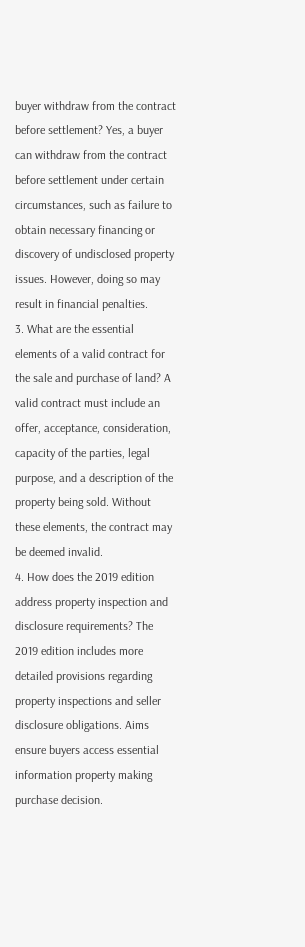buyer withdraw from the contract before settlement? Yes, a buyer can withdraw from the contract before settlement under certain circumstances, such as failure to obtain necessary financing or discovery of undisclosed property issues. However, doing so may result in financial penalties.
3. What are the essential elements of a valid contract for the sale and purchase of land? A valid contract must include an offer, acceptance, consideration, capacity of the parties, legal purpose, and a description of the property being sold. Without these elements, the contract may be deemed invalid.
4. How does the 2019 edition address property inspection and disclosure requirements? The 2019 edition includes more detailed provisions regarding property inspections and seller disclosure obligations. Aims ensure buyers access essential information property making purchase decision.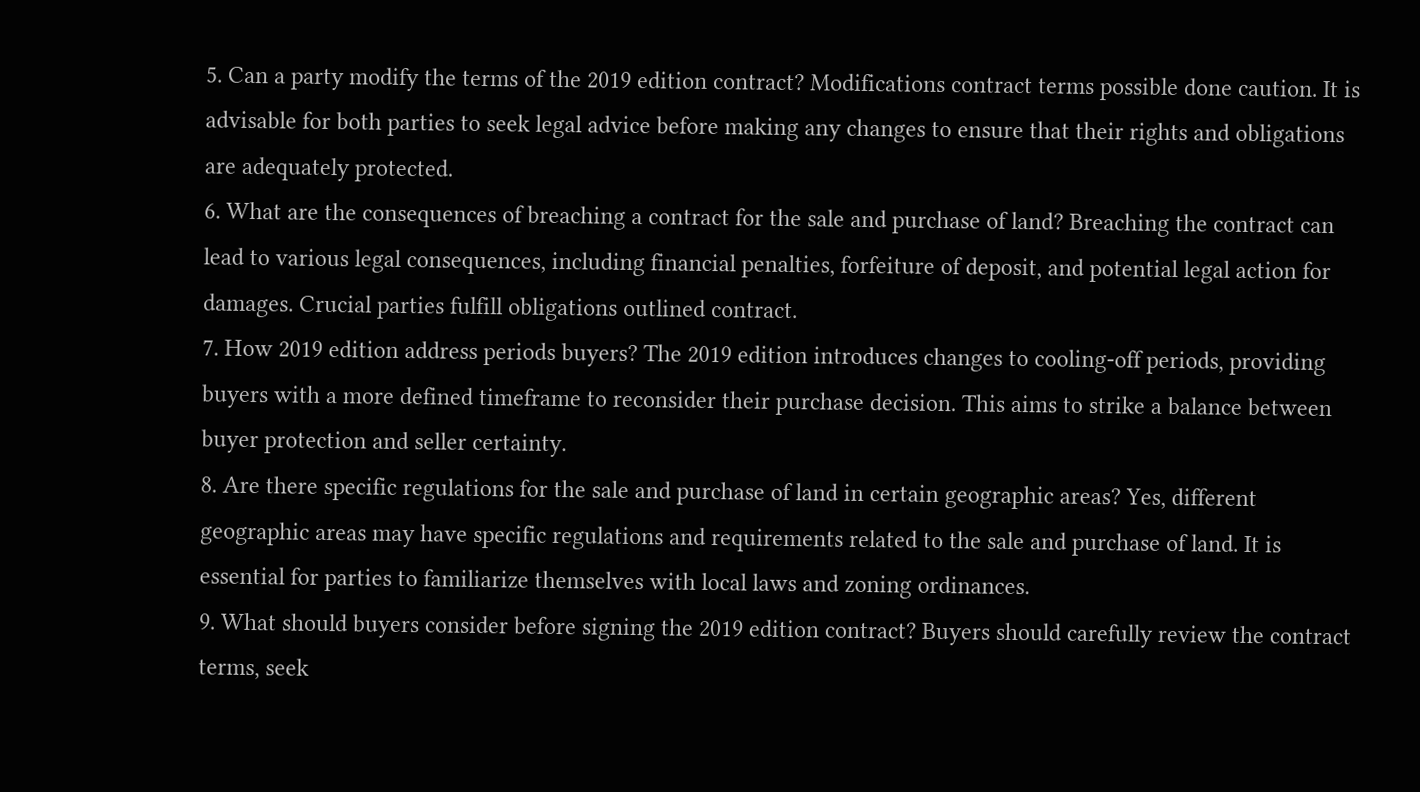5. Can a party modify the terms of the 2019 edition contract? Modifications contract terms possible done caution. It is advisable for both parties to seek legal advice before making any changes to ensure that their rights and obligations are adequately protected.
6. What are the consequences of breaching a contract for the sale and purchase of land? Breaching the contract can lead to various legal consequences, including financial penalties, forfeiture of deposit, and potential legal action for damages. Crucial parties fulfill obligations outlined contract.
7. How 2019 edition address periods buyers? The 2019 edition introduces changes to cooling-off periods, providing buyers with a more defined timeframe to reconsider their purchase decision. This aims to strike a balance between buyer protection and seller certainty.
8. Are there specific regulations for the sale and purchase of land in certain geographic areas? Yes, different geographic areas may have specific regulations and requirements related to the sale and purchase of land. It is essential for parties to familiarize themselves with local laws and zoning ordinances.
9. What should buyers consider before signing the 2019 edition contract? Buyers should carefully review the contract terms, seek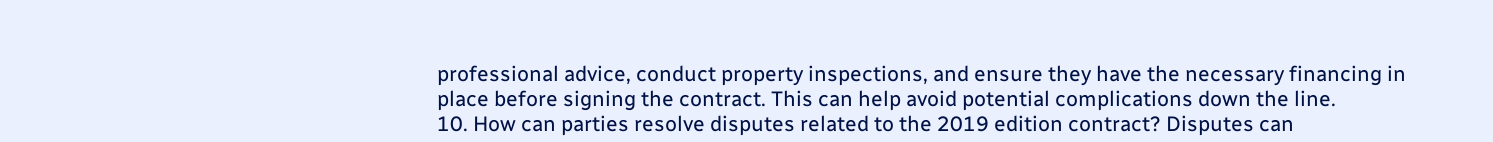professional advice, conduct property inspections, and ensure they have the necessary financing in place before signing the contract. This can help avoid potential complications down the line.
10. How can parties resolve disputes related to the 2019 edition contract? Disputes can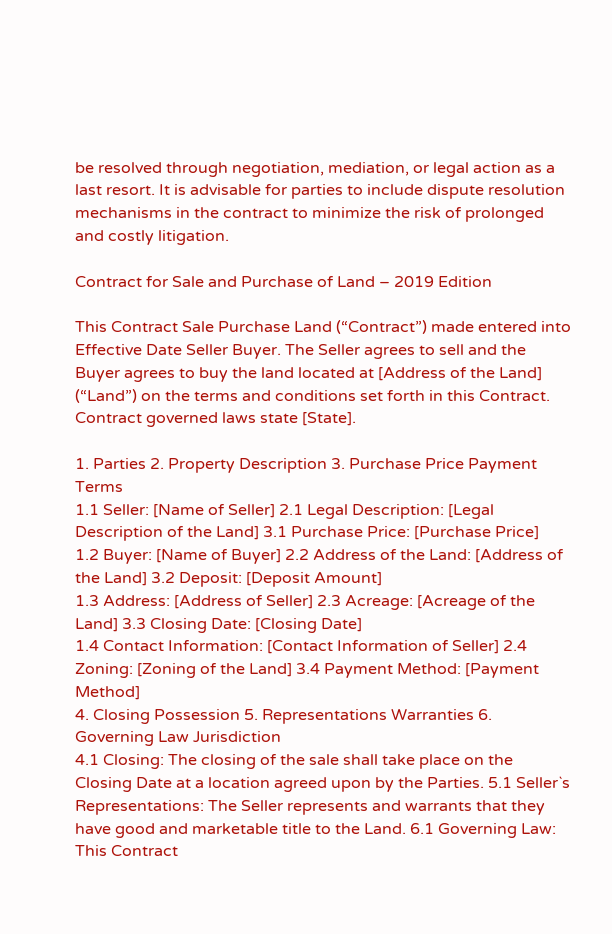be resolved through negotiation, mediation, or legal action as a last resort. It is advisable for parties to include dispute resolution mechanisms in the contract to minimize the risk of prolonged and costly litigation.

Contract for Sale and Purchase of Land – 2019 Edition

This Contract Sale Purchase Land (“Contract”) made entered into Effective Date Seller Buyer. The Seller agrees to sell and the Buyer agrees to buy the land located at [Address of the Land] (“Land”) on the terms and conditions set forth in this Contract. Contract governed laws state [State].

1. Parties 2. Property Description 3. Purchase Price Payment Terms
1.1 Seller: [Name of Seller] 2.1 Legal Description: [Legal Description of the Land] 3.1 Purchase Price: [Purchase Price]
1.2 Buyer: [Name of Buyer] 2.2 Address of the Land: [Address of the Land] 3.2 Deposit: [Deposit Amount]
1.3 Address: [Address of Seller] 2.3 Acreage: [Acreage of the Land] 3.3 Closing Date: [Closing Date]
1.4 Contact Information: [Contact Information of Seller] 2.4 Zoning: [Zoning of the Land] 3.4 Payment Method: [Payment Method]
4. Closing Possession 5. Representations Warranties 6. Governing Law Jurisdiction
4.1 Closing: The closing of the sale shall take place on the Closing Date at a location agreed upon by the Parties. 5.1 Seller`s Representations: The Seller represents and warrants that they have good and marketable title to the Land. 6.1 Governing Law: This Contract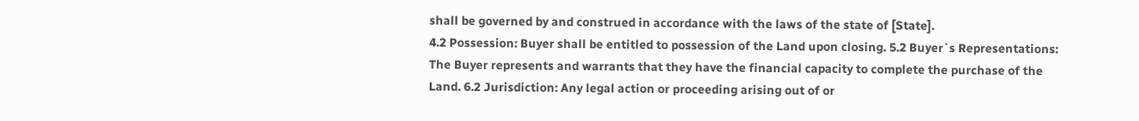shall be governed by and construed in accordance with the laws of the state of [State].
4.2 Possession: Buyer shall be entitled to possession of the Land upon closing. 5.2 Buyer`s Representations: The Buyer represents and warrants that they have the financial capacity to complete the purchase of the Land. 6.2 Jurisdiction: Any legal action or proceeding arising out of or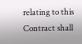relating to this Contract shall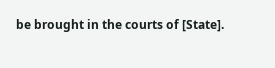be brought in the courts of [State].